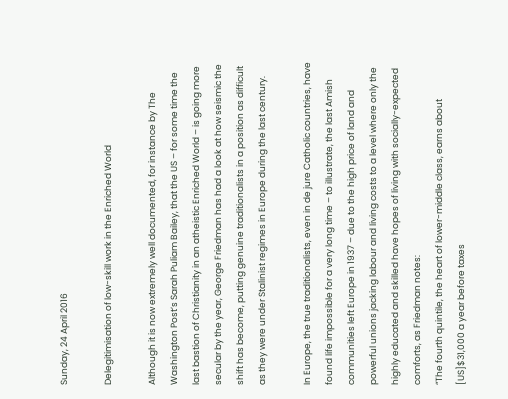Sunday, 24 April 2016

Delegitimisation of low-skill work in the Enriched World

Although it is now extremely well documented, for instance by The Washington Post’s Sarah Puliam Bailey, that the US – for some time the last bastion of Christianity in an atheistic Enriched World – is going more secular by the year, George Friedman has had a look at how seismic the shift has become, putting genuine traditionalists in a position as difficult as they were under Stalinist regimes in Europe during the last century.

In Europe, the true traditionalists, even in de jure Catholic countries, have found life impossible for a very long time – to illustrate, the last Amish communities left Europe in 1937 – due to the high price of land and powerful unions jacking labour and living costs to a level where only the highly educated and skilled have hopes of living with socially-expected comforts, as Friedman notes:
“The fourth quintile, the heart of lower-middle class, earns about [US]$31,000 a year before taxes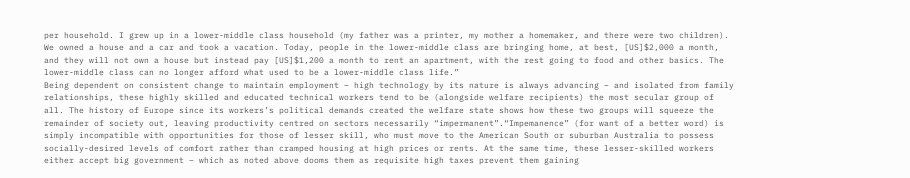per household. I grew up in a lower-middle class household (my father was a printer, my mother a homemaker, and there were two children). We owned a house and a car and took a vacation. Today, people in the lower-middle class are bringing home, at best, [US]$2,000 a month, and they will not own a house but instead pay [US]$1,200 a month to rent an apartment, with the rest going to food and other basics. The lower-middle class can no longer afford what used to be a lower-middle class life.”
Being dependent on consistent change to maintain employment – high technology by its nature is always advancing – and isolated from family relationships, these highly skilled and educated technical workers tend to be (alongside welfare recipients) the most secular group of all. The history of Europe since its workers’s political demands created the welfare state shows how these two groups will squeeze the remainder of society out, leaving productivity centred on sectors necessarily “impermanent”.“Impemanence” (for want of a better word) is simply incompatible with opportunities for those of lesser skill, who must move to the American South or suburban Australia to possess socially-desired levels of comfort rather than cramped housing at high prices or rents. At the same time, these lesser-skilled workers either accept big government – which as noted above dooms them as requisite high taxes prevent them gaining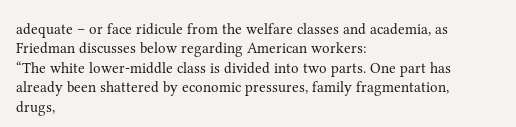adequate – or face ridicule from the welfare classes and academia, as Friedman discusses below regarding American workers:
“The white lower-middle class is divided into two parts. One part has already been shattered by economic pressures, family fragmentation, drugs,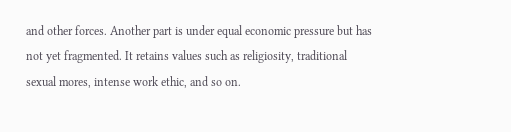and other forces. Another part is under equal economic pressure but has not yet fragmented. It retains values such as religiosity, traditional sexual mores, intense work ethic, and so on.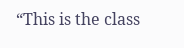“This is the class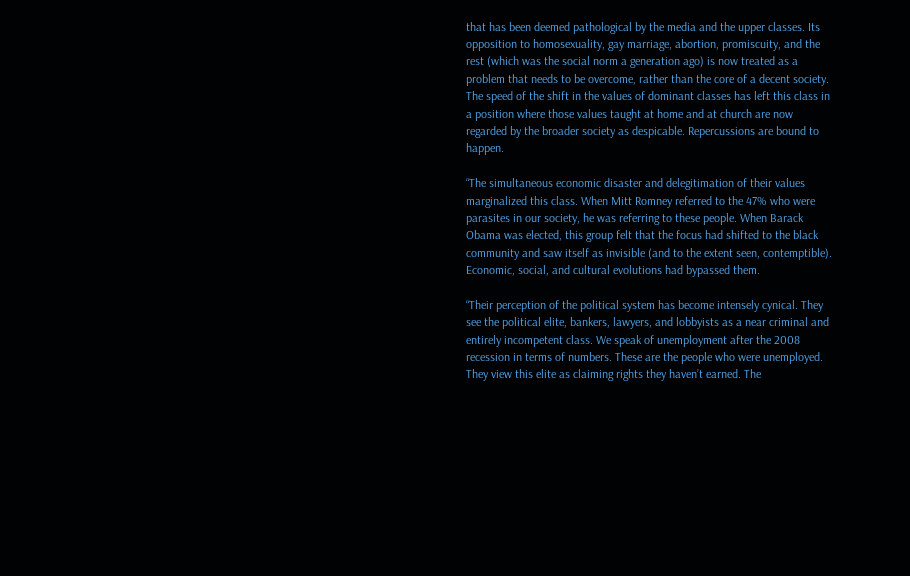that has been deemed pathological by the media and the upper classes. Its opposition to homosexuality, gay marriage, abortion, promiscuity, and the rest (which was the social norm a generation ago) is now treated as a problem that needs to be overcome, rather than the core of a decent society. The speed of the shift in the values of dominant classes has left this class in a position where those values taught at home and at church are now regarded by the broader society as despicable. Repercussions are bound to happen.

“The simultaneous economic disaster and delegitimation of their values marginalized this class. When Mitt Romney referred to the 47% who were parasites in our society, he was referring to these people. When Barack Obama was elected, this group felt that the focus had shifted to the black community and saw itself as invisible (and to the extent seen, contemptible). Economic, social, and cultural evolutions had bypassed them.

“Their perception of the political system has become intensely cynical. They see the political elite, bankers, lawyers, and lobbyists as a near criminal and entirely incompetent class. We speak of unemployment after the 2008 recession in terms of numbers. These are the people who were unemployed. They view this elite as claiming rights they haven’t earned. The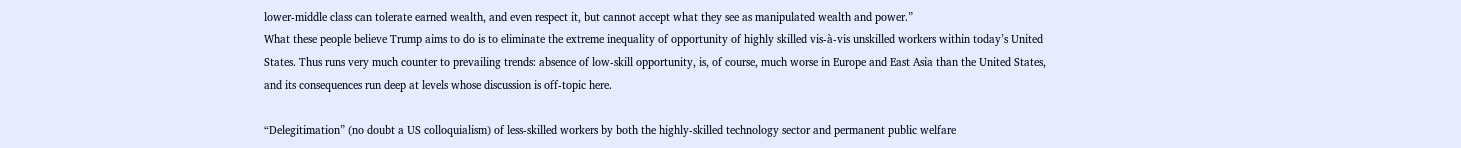lower-middle class can tolerate earned wealth, and even respect it, but cannot accept what they see as manipulated wealth and power.”
What these people believe Trump aims to do is to eliminate the extreme inequality of opportunity of highly skilled vis-à-vis unskilled workers within today’s United States. Thus runs very much counter to prevailing trends: absence of low-skill opportunity, is, of course, much worse in Europe and East Asia than the United States, and its consequences run deep at levels whose discussion is off-topic here.

“Delegitimation” (no doubt a US colloquialism) of less-skilled workers by both the highly-skilled technology sector and permanent public welfare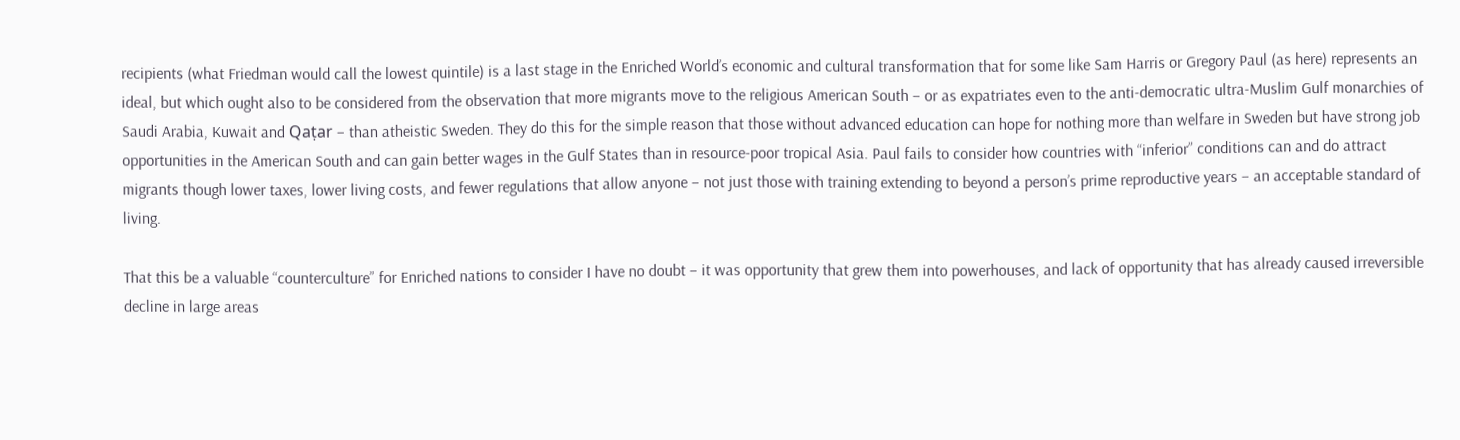recipients (what Friedman would call the lowest quintile) is a last stage in the Enriched World’s economic and cultural transformation that for some like Sam Harris or Gregory Paul (as here) represents an ideal, but which ought also to be considered from the observation that more migrants move to the religious American South – or as expatriates even to the anti-democratic ultra-Muslim Gulf monarchies of Saudi Arabia, Kuwait and Qaṭar – than atheistic Sweden. They do this for the simple reason that those without advanced education can hope for nothing more than welfare in Sweden but have strong job opportunities in the American South and can gain better wages in the Gulf States than in resource-poor tropical Asia. Paul fails to consider how countries with “inferior” conditions can and do attract migrants though lower taxes, lower living costs, and fewer regulations that allow anyone – not just those with training extending to beyond a person’s prime reproductive years – an acceptable standard of living.

That this be a valuable “counterculture” for Enriched nations to consider I have no doubt – it was opportunity that grew them into powerhouses, and lack of opportunity that has already caused irreversible decline in large areas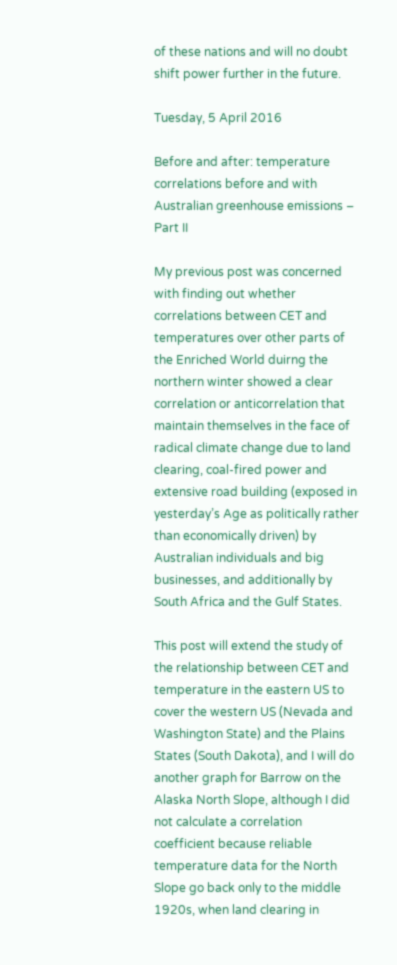of these nations and will no doubt shift power further in the future.

Tuesday, 5 April 2016

Before and after: temperature correlations before and with Australian greenhouse emissions – Part II

My previous post was concerned with finding out whether correlations between CET and temperatures over other parts of the Enriched World duirng the northern winter showed a clear correlation or anticorrelation that maintain themselves in the face of radical climate change due to land clearing, coal-fired power and extensive road building (exposed in yesterday’s Age as politically rather than economically driven) by Australian individuals and big businesses, and additionally by South Africa and the Gulf States.

This post will extend the study of the relationship between CET and temperature in the eastern US to cover the western US (Nevada and Washington State) and the Plains States (South Dakota), and I will do another graph for Barrow on the Alaska North Slope, although I did not calculate a correlation coefficient because reliable temperature data for the North Slope go back only to the middle 1920s, when land clearing in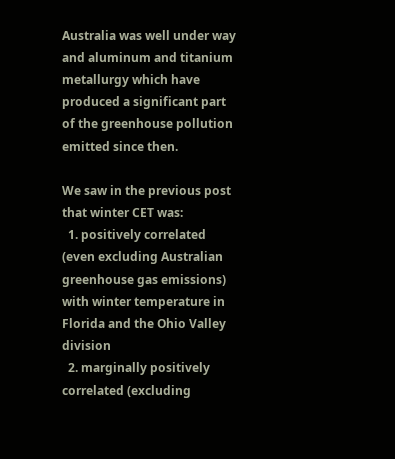Australia was well under way and aluminum and titanium metallurgy which have produced a significant part of the greenhouse pollution emitted since then.

We saw in the previous post that winter CET was:
  1. positively correlated (even excluding Australian greenhouse gas emissions) with winter temperature in Florida and the Ohio Valley division
  2. marginally positively correlated (excluding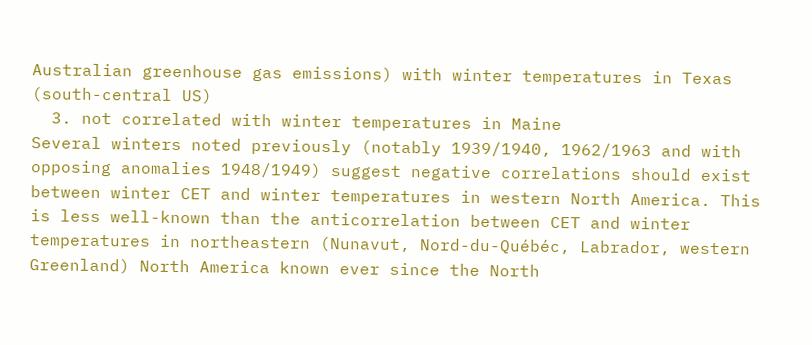Australian greenhouse gas emissions) with winter temperatures in Texas (south-central US)
  3. not correlated with winter temperatures in Maine
Several winters noted previously (notably 1939/1940, 1962/1963 and with opposing anomalies 1948/1949) suggest negative correlations should exist between winter CET and winter temperatures in western North America. This is less well-known than the anticorrelation between CET and winter temperatures in northeastern (Nunavut, Nord-du-Québéc, Labrador, western Greenland) North America known ever since the North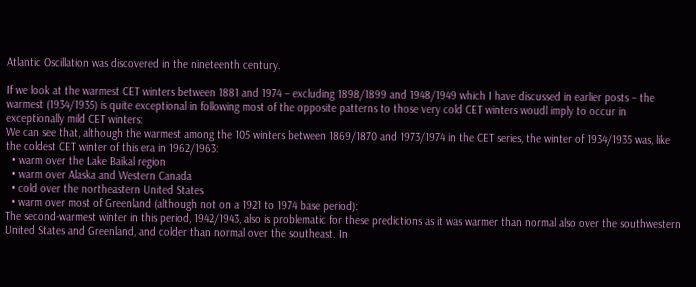Atlantic Oscillation was discovered in the nineteenth century.

If we look at the warmest CET winters between 1881 and 1974 – excluding 1898/1899 and 1948/1949 which I have discussed in earlier posts – the warmest (1934/1935) is quite exceptional in following most of the opposite patterns to those very cold CET winters woudl imply to occur in exceptionally mild CET winters:
We can see that, although the warmest among the 105 winters between 1869/1870 and 1973/1974 in the CET series, the winter of 1934/1935 was, like the coldest CET winter of this era in 1962/1963:
  • warm over the Lake Baikal region
  • warm over Alaska and Western Canada
  • cold over the northeastern United States
  • warm over most of Greenland (although not on a 1921 to 1974 base period):
The second-warmest winter in this period, 1942/1943, also is problematic for these predictions as it was warmer than normal also over the southwestern United States and Greenland, and colder than normal over the southeast. In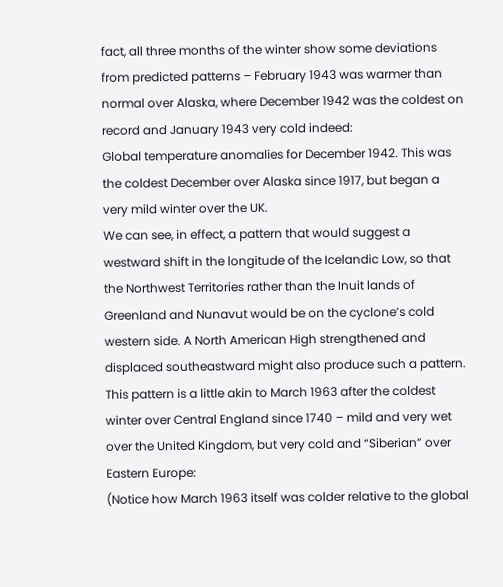fact, all three months of the winter show some deviations from predicted patterns – February 1943 was warmer than normal over Alaska, where December 1942 was the coldest on record and January 1943 very cold indeed:
Global temperature anomalies for December 1942. This was the coldest December over Alaska since 1917, but began a very mild winter over the UK.
We can see, in effect, a pattern that would suggest a westward shift in the longitude of the Icelandic Low, so that the Northwest Territories rather than the Inuit lands of Greenland and Nunavut would be on the cyclone’s cold western side. A North American High strengthened and displaced southeastward might also produce such a pattern.
This pattern is a little akin to March 1963 after the coldest winter over Central England since 1740 – mild and very wet over the United Kingdom, but very cold and “Siberian” over Eastern Europe:
(Notice how March 1963 itself was colder relative to the global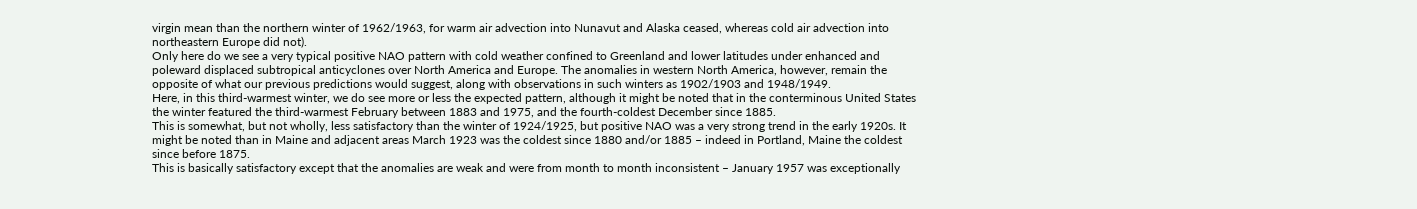virgin mean than the northern winter of 1962/1963, for warm air advection into Nunavut and Alaska ceased, whereas cold air advection into northeastern Europe did not).
Only here do we see a very typical positive NAO pattern with cold weather confined to Greenland and lower latitudes under enhanced and poleward displaced subtropical anticyclones over North America and Europe. The anomalies in western North America, however, remain the opposite of what our previous predictions would suggest, along with observations in such winters as 1902/1903 and 1948/1949.
Here, in this third-warmest winter, we do see more or less the expected pattern, although it might be noted that in the conterminous United States the winter featured the third-warmest February between 1883 and 1975, and the fourth-coldest December since 1885.
This is somewhat, but not wholly, less satisfactory than the winter of 1924/1925, but positive NAO was a very strong trend in the early 1920s. It might be noted than in Maine and adjacent areas March 1923 was the coldest since 1880 and/or 1885 – indeed in Portland, Maine the coldest since before 1875.
This is basically satisfactory except that the anomalies are weak and were from month to month inconsistent – January 1957 was exceptionally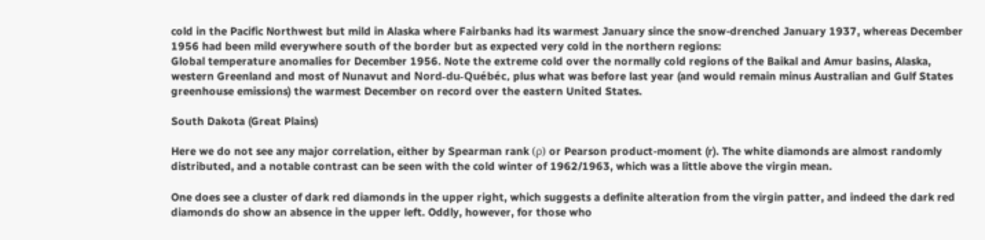cold in the Pacific Northwest but mild in Alaska where Fairbanks had its warmest January since the snow-drenched January 1937, whereas December 1956 had been mild everywhere south of the border but as expected very cold in the northern regions:
Global temperature anomalies for December 1956. Note the extreme cold over the normally cold regions of the Baikal and Amur basins, Alaska, western Greenland and most of Nunavut and Nord-du-Québéc, plus what was before last year (and would remain minus Australian and Gulf States greenhouse emissions) the warmest December on record over the eastern United States.

South Dakota (Great Plains)

Here we do not see any major correlation, either by Spearman rank (ρ) or Pearson product-moment (r). The white diamonds are almost randomly distributed, and a notable contrast can be seen with the cold winter of 1962/1963, which was a little above the virgin mean.

One does see a cluster of dark red diamonds in the upper right, which suggests a definite alteration from the virgin patter, and indeed the dark red diamonds do show an absence in the upper left. Oddly, however, for those who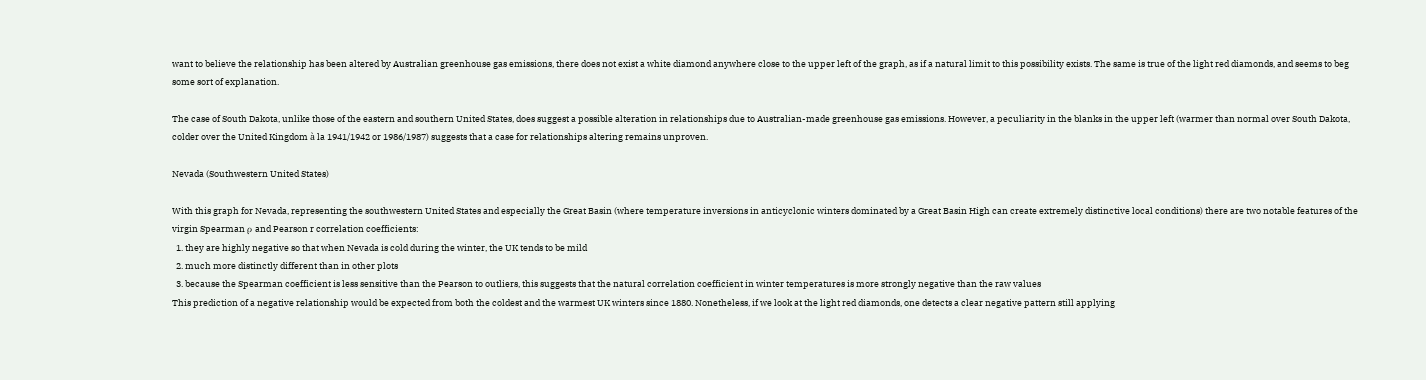want to believe the relationship has been altered by Australian greenhouse gas emissions, there does not exist a white diamond anywhere close to the upper left of the graph, as if a natural limit to this possibility exists. The same is true of the light red diamonds, and seems to beg some sort of explanation.

The case of South Dakota, unlike those of the eastern and southern United States, does suggest a possible alteration in relationships due to Australian-made greenhouse gas emissions. However, a peculiarity in the blanks in the upper left (warmer than normal over South Dakota, colder over the United Kingdom à la 1941/1942 or 1986/1987) suggests that a case for relationships altering remains unproven.

Nevada (Southwestern United States)

With this graph for Nevada, representing the southwestern United States and especially the Great Basin (where temperature inversions in anticyclonic winters dominated by a Great Basin High can create extremely distinctive local conditions) there are two notable features of the virgin Spearman ρ and Pearson r correlation coefficients:
  1. they are highly negative so that when Nevada is cold during the winter, the UK tends to be mild
  2. much more distinctly different than in other plots
  3. because the Spearman coefficient is less sensitive than the Pearson to outliers, this suggests that the natural correlation coefficient in winter temperatures is more strongly negative than the raw values
This prediction of a negative relationship would be expected from both the coldest and the warmest UK winters since 1880. Nonetheless, if we look at the light red diamonds, one detects a clear negative pattern still applying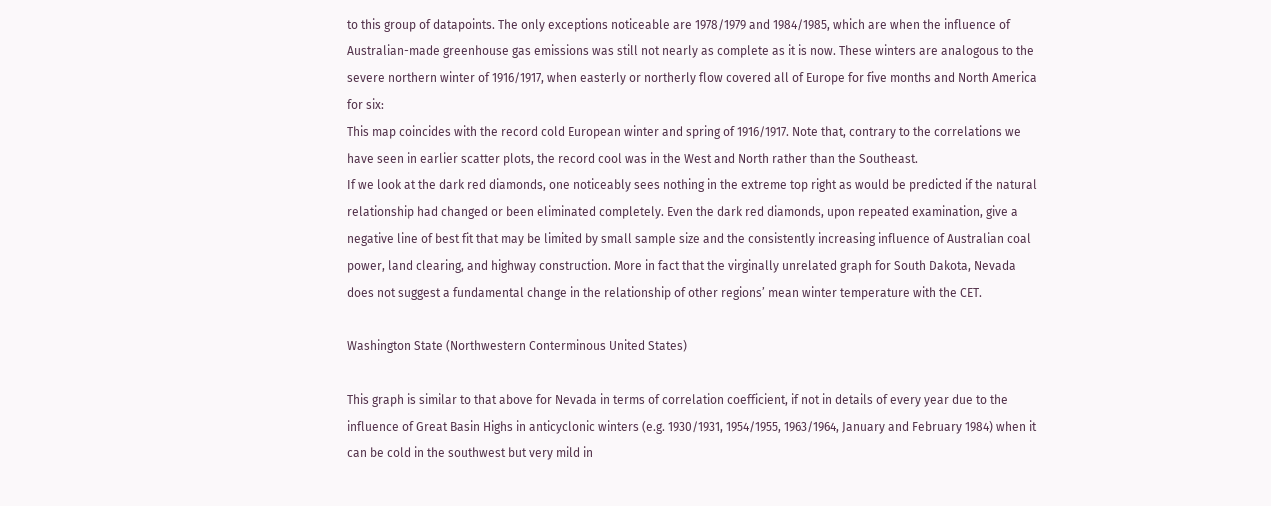to this group of datapoints. The only exceptions noticeable are 1978/1979 and 1984/1985, which are when the influence of Australian-made greenhouse gas emissions was still not nearly as complete as it is now. These winters are analogous to the severe northern winter of 1916/1917, when easterly or northerly flow covered all of Europe for five months and North America for six:
This map coincides with the record cold European winter and spring of 1916/1917. Note that, contrary to the correlations we have seen in earlier scatter plots, the record cool was in the West and North rather than the Southeast.
If we look at the dark red diamonds, one noticeably sees nothing in the extreme top right as would be predicted if the natural relationship had changed or been eliminated completely. Even the dark red diamonds, upon repeated examination, give a negative line of best fit that may be limited by small sample size and the consistently increasing influence of Australian coal power, land clearing, and highway construction. More in fact that the virginally unrelated graph for South Dakota, Nevada does not suggest a fundamental change in the relationship of other regions’ mean winter temperature with the CET.

Washington State (Northwestern Conterminous United States)

This graph is similar to that above for Nevada in terms of correlation coefficient, if not in details of every year due to the influence of Great Basin Highs in anticyclonic winters (e.g. 1930/1931, 1954/1955, 1963/1964, January and February 1984) when it can be cold in the southwest but very mild in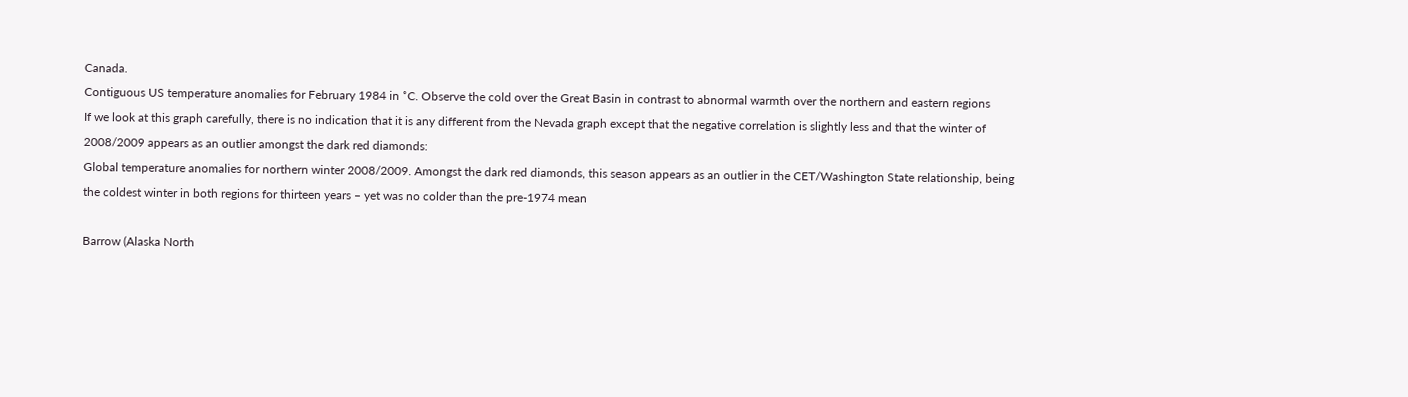Canada.
Contiguous US temperature anomalies for February 1984 in ˚C. Observe the cold over the Great Basin in contrast to abnormal warmth over the northern and eastern regions
If we look at this graph carefully, there is no indication that it is any different from the Nevada graph except that the negative correlation is slightly less and that the winter of 2008/2009 appears as an outlier amongst the dark red diamonds:
Global temperature anomalies for northern winter 2008/2009. Amongst the dark red diamonds, this season appears as an outlier in the CET/Washington State relationship, being the coldest winter in both regions for thirteen years – yet was no colder than the pre-1974 mean

Barrow (Alaska North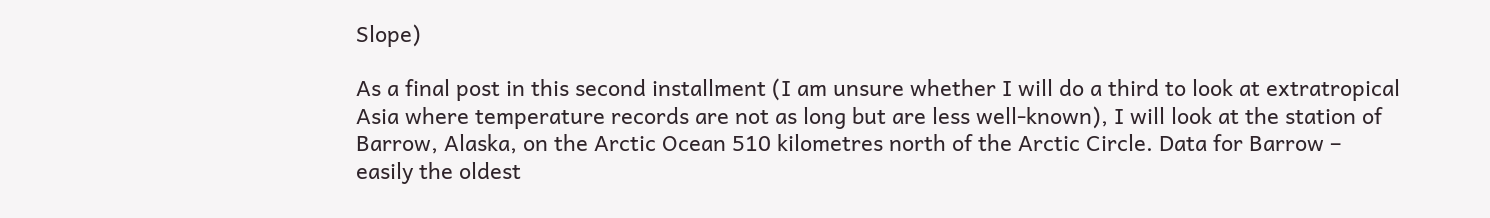Slope)

As a final post in this second installment (I am unsure whether I will do a third to look at extratropical Asia where temperature records are not as long but are less well-known), I will look at the station of Barrow, Alaska, on the Arctic Ocean 510 kilometres north of the Arctic Circle. Data for Barrow – easily the oldest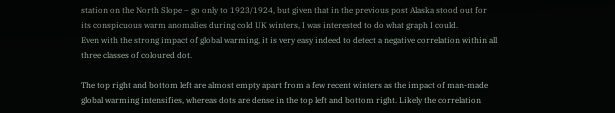station on the North Slope – go only to 1923/1924, but given that in the previous post Alaska stood out for its conspicuous warm anomalies during cold UK winters, I was interested to do what graph I could.
Even with the strong impact of global warming, it is very easy indeed to detect a negative correlation within all three classes of coloured dot.

The top right and bottom left are almost empty apart from a few recent winters as the impact of man-made global warming intensifies, whereas dots are dense in the top left and bottom right. Likely the correlation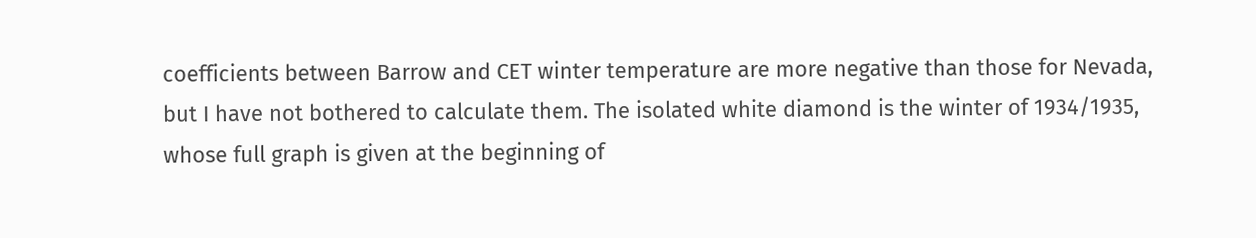coefficients between Barrow and CET winter temperature are more negative than those for Nevada, but I have not bothered to calculate them. The isolated white diamond is the winter of 1934/1935, whose full graph is given at the beginning of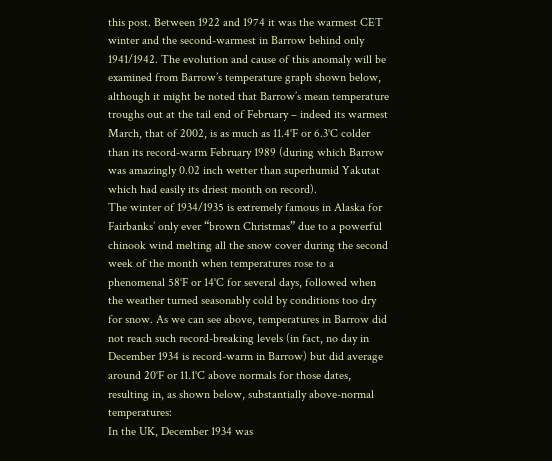this post. Between 1922 and 1974 it was the warmest CET winter and the second-warmest in Barrow behind only 1941/1942. The evolution and cause of this anomaly will be examined from Barrow’s temperature graph shown below, although it might be noted that Barrow’s mean temperature troughs out at the tail end of February – indeed its warmest March, that of 2002, is as much as 11.4˚F or 6.3˚C colder than its record-warm February 1989 (during which Barrow was amazingly 0.02 inch wetter than superhumid Yakutat which had easily its driest month on record).
The winter of 1934/1935 is extremely famous in Alaska for Fairbanks’ only ever “brown Christmas” due to a powerful chinook wind melting all the snow cover during the second week of the month when temperatures rose to a phenomenal 58˚F or 14˚C for several days, followed when the weather turned seasonably cold by conditions too dry for snow. As we can see above, temperatures in Barrow did not reach such record-breaking levels (in fact, no day in December 1934 is record-warm in Barrow) but did average around 20˚F or 11.1˚C above normals for those dates, resulting in, as shown below, substantially above-normal temperatures:
In the UK, December 1934 was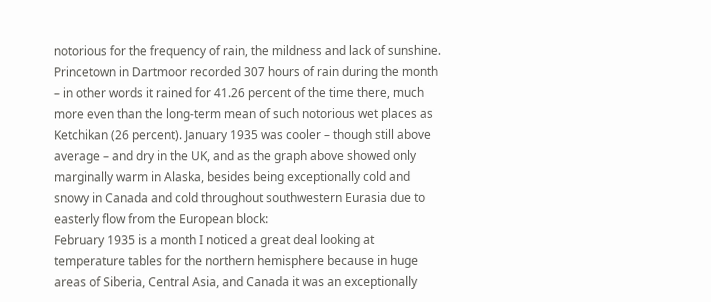notorious for the frequency of rain, the mildness and lack of sunshine. Princetown in Dartmoor recorded 307 hours of rain during the month – in other words it rained for 41.26 percent of the time there, much more even than the long-term mean of such notorious wet places as Ketchikan (26 percent). January 1935 was cooler – though still above average – and dry in the UK, and as the graph above showed only marginally warm in Alaska, besides being exceptionally cold and snowy in Canada and cold throughout southwestern Eurasia due to easterly flow from the European block:
February 1935 is a month I noticed a great deal looking at temperature tables for the northern hemisphere because in huge areas of Siberia, Central Asia, and Canada it was an exceptionally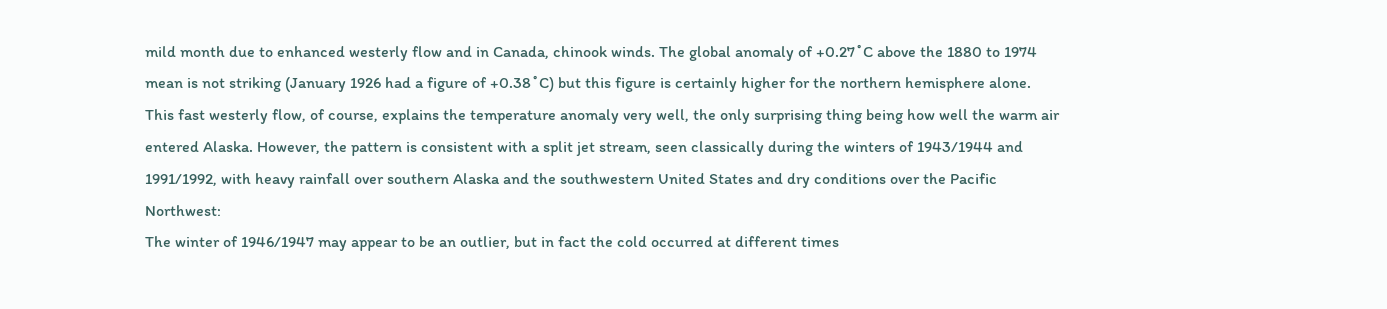mild month due to enhanced westerly flow and in Canada, chinook winds. The global anomaly of +0.27˚C above the 1880 to 1974 mean is not striking (January 1926 had a figure of +0.38˚C) but this figure is certainly higher for the northern hemisphere alone.
This fast westerly flow, of course, explains the temperature anomaly very well, the only surprising thing being how well the warm air entered Alaska. However, the pattern is consistent with a split jet stream, seen classically during the winters of 1943/1944 and 1991/1992, with heavy rainfall over southern Alaska and the southwestern United States and dry conditions over the Pacific Northwest:
The winter of 1946/1947 may appear to be an outlier, but in fact the cold occurred at different times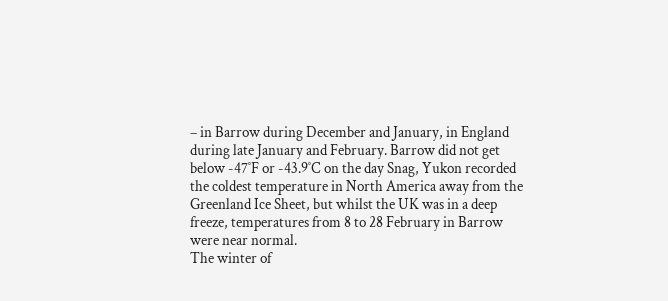– in Barrow during December and January, in England during late January and February. Barrow did not get below -47˚F or -43.9˚C on the day Snag, Yukon recorded the coldest temperature in North America away from the Greenland Ice Sheet, but whilst the UK was in a deep freeze, temperatures from 8 to 28 February in Barrow were near normal.
The winter of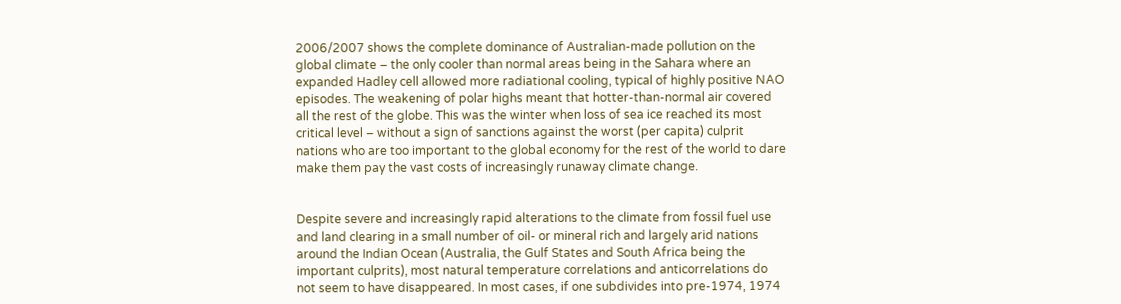2006/2007 shows the complete dominance of Australian-made pollution on the global climate – the only cooler than normal areas being in the Sahara where an expanded Hadley cell allowed more radiational cooling, typical of highly positive NAO episodes. The weakening of polar highs meant that hotter-than-normal air covered all the rest of the globe. This was the winter when loss of sea ice reached its most critical level – without a sign of sanctions against the worst (per capita) culprit nations who are too important to the global economy for the rest of the world to dare make them pay the vast costs of increasingly runaway climate change.


Despite severe and increasingly rapid alterations to the climate from fossil fuel use and land clearing in a small number of oil- or mineral rich and largely arid nations around the Indian Ocean (Australia, the Gulf States and South Africa being the important culprits), most natural temperature correlations and anticorrelations do not seem to have disappeared. In most cases, if one subdivides into pre-1974, 1974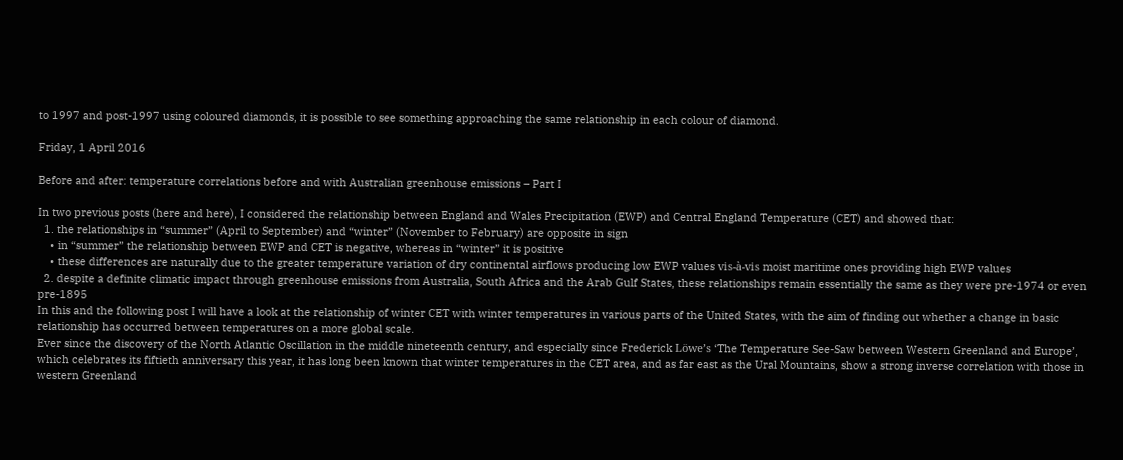to 1997 and post-1997 using coloured diamonds, it is possible to see something approaching the same relationship in each colour of diamond.

Friday, 1 April 2016

Before and after: temperature correlations before and with Australian greenhouse emissions – Part I

In two previous posts (here and here), I considered the relationship between England and Wales Precipitation (EWP) and Central England Temperature (CET) and showed that:
  1. the relationships in “summer” (April to September) and “winter” (November to February) are opposite in sign
    • in “summer” the relationship between EWP and CET is negative, whereas in “winter” it is positive
    • these differences are naturally due to the greater temperature variation of dry continental airflows producing low EWP values vis-à-vis moist maritime ones providing high EWP values
  2. despite a definite climatic impact through greenhouse emissions from Australia, South Africa and the Arab Gulf States, these relationships remain essentially the same as they were pre-1974 or even pre-1895
In this and the following post I will have a look at the relationship of winter CET with winter temperatures in various parts of the United States, with the aim of finding out whether a change in basic relationship has occurred between temperatures on a more global scale.
Ever since the discovery of the North Atlantic Oscillation in the middle nineteenth century, and especially since Frederick Löwe’s ‘The Temperature See-Saw between Western Greenland and Europe’, which celebrates its fiftieth anniversary this year, it has long been known that winter temperatures in the CET area, and as far east as the Ural Mountains, show a strong inverse correlation with those in western Greenland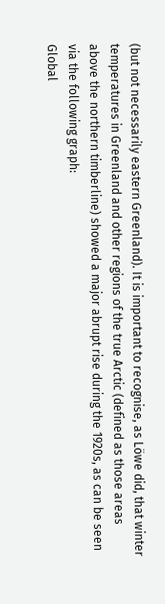(but not necessarily eastern Greenland). It is important to recognise, as Löwe did, that winter temperatures in Greenland and other regions of the true Arctic (defined as those areas above the northern timberline) showed a major abrupt rise during the 1920s, as can be seen via the following graph:
Global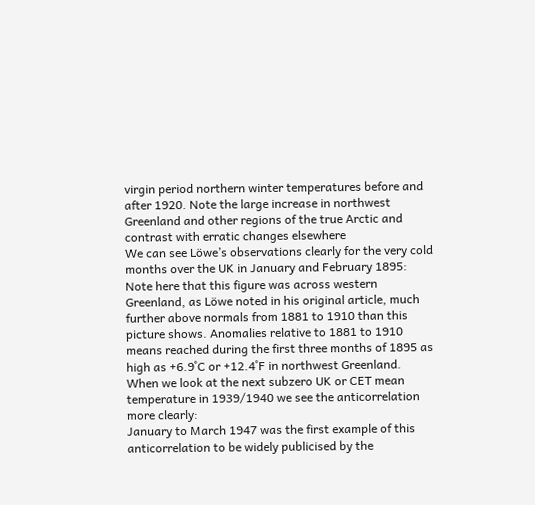virgin period northern winter temperatures before and after 1920. Note the large increase in northwest Greenland and other regions of the true Arctic and contrast with erratic changes elsewhere
We can see Löwe’s observations clearly for the very cold months over the UK in January and February 1895:
Note here that this figure was across western Greenland, as Löwe noted in his original article, much further above normals from 1881 to 1910 than this picture shows. Anomalies relative to 1881 to 1910 means reached during the first three months of 1895 as high as +6.9˚C or +12.4˚F in northwest Greenland. When we look at the next subzero UK or CET mean temperature in 1939/1940 we see the anticorrelation more clearly:
January to March 1947 was the first example of this anticorrelation to be widely publicised by the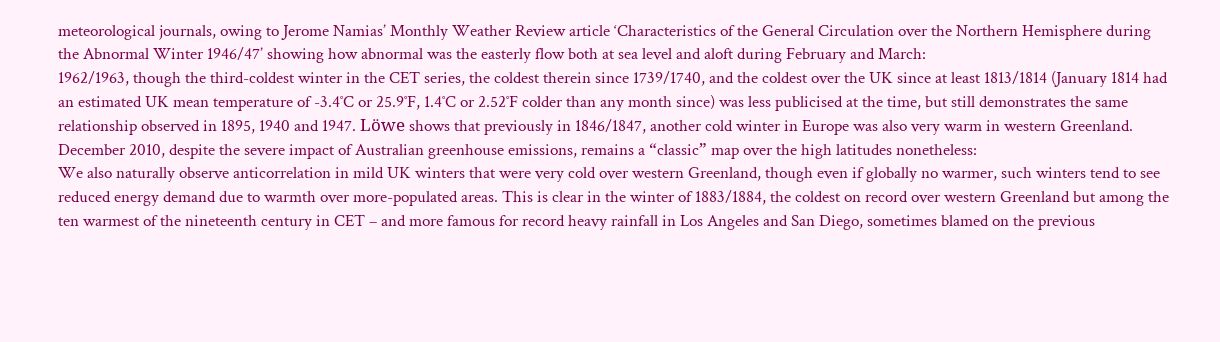meteorological journals, owing to Jerome Namias’ Monthly Weather Review article ‘Characteristics of the General Circulation over the Northern Hemisphere during the Abnormal Winter 1946/47’ showing how abnormal was the easterly flow both at sea level and aloft during February and March:
1962/1963, though the third-coldest winter in the CET series, the coldest therein since 1739/1740, and the coldest over the UK since at least 1813/1814 (January 1814 had an estimated UK mean temperature of -3.4˚C or 25.9˚F, 1.4˚C or 2.52˚F colder than any month since) was less publicised at the time, but still demonstrates the same relationship observed in 1895, 1940 and 1947. Löwe shows that previously in 1846/1847, another cold winter in Europe was also very warm in western Greenland.
December 2010, despite the severe impact of Australian greenhouse emissions, remains a “classic” map over the high latitudes nonetheless:
We also naturally observe anticorrelation in mild UK winters that were very cold over western Greenland, though even if globally no warmer, such winters tend to see reduced energy demand due to warmth over more-populated areas. This is clear in the winter of 1883/1884, the coldest on record over western Greenland but among the ten warmest of the nineteenth century in CET – and more famous for record heavy rainfall in Los Angeles and San Diego, sometimes blamed on the previous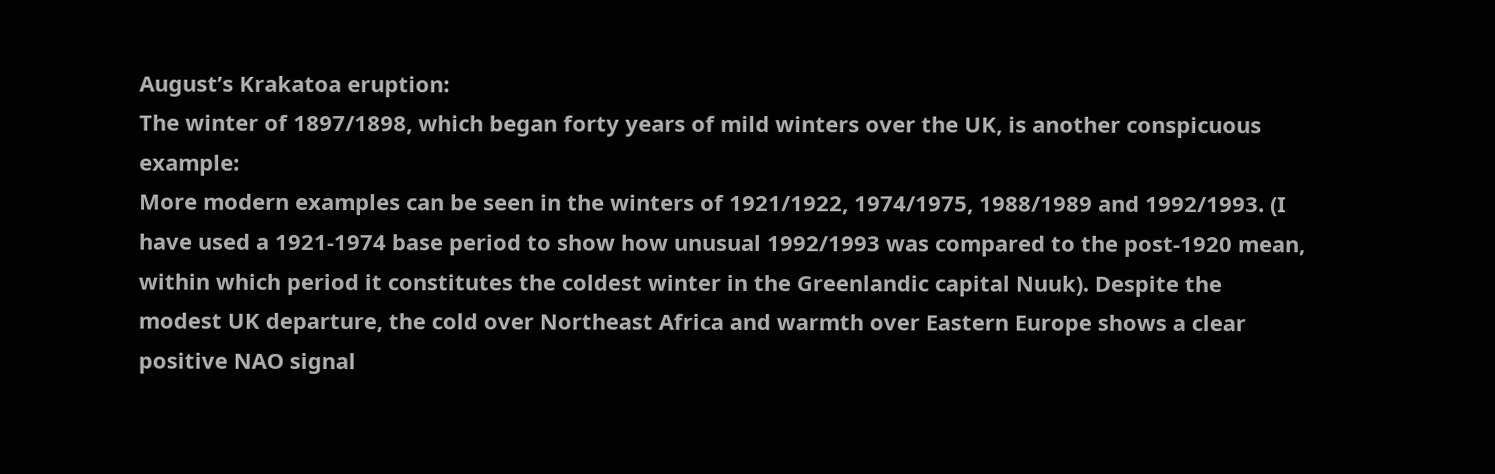August’s Krakatoa eruption:
The winter of 1897/1898, which began forty years of mild winters over the UK, is another conspicuous example:
More modern examples can be seen in the winters of 1921/1922, 1974/1975, 1988/1989 and 1992/1993. (I have used a 1921-1974 base period to show how unusual 1992/1993 was compared to the post-1920 mean, within which period it constitutes the coldest winter in the Greenlandic capital Nuuk). Despite the modest UK departure, the cold over Northeast Africa and warmth over Eastern Europe shows a clear positive NAO signal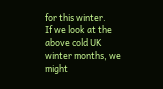for this winter.
If we look at the above cold UK winter months, we might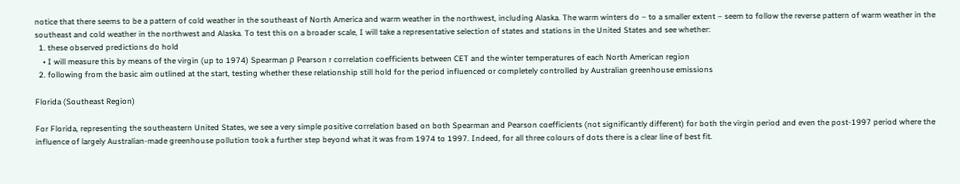notice that there seems to be a pattern of cold weather in the southeast of North America and warm weather in the northwest, including Alaska. The warm winters do – to a smaller extent – seem to follow the reverse pattern of warm weather in the southeast and cold weather in the northwest and Alaska. To test this on a broader scale, I will take a representative selection of states and stations in the United States and see whether:
  1. these observed predictions do hold
    • I will measure this by means of the virgin (up to 1974) Spearman ρ Pearson r correlation coefficients between CET and the winter temperatures of each North American region
  2. following from the basic aim outlined at the start, testing whether these relationship still hold for the period influenced or completely controlled by Australian greenhouse emissions

Florida (Southeast Region)

For Florida, representing the southeastern United States, we see a very simple positive correlation based on both Spearman and Pearson coefficients (not significantly different) for both the virgin period and even the post-1997 period where the influence of largely Australian-made greenhouse pollution took a further step beyond what it was from 1974 to 1997. Indeed, for all three colours of dots there is a clear line of best fit.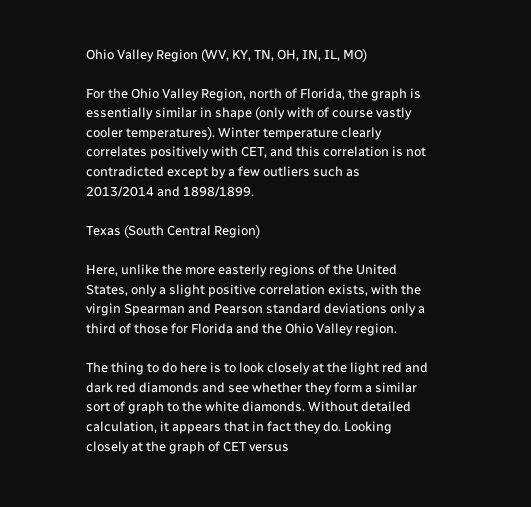Ohio Valley Region (WV, KY, TN, OH, IN, IL, MO)

For the Ohio Valley Region, north of Florida, the graph is essentially similar in shape (only with of course vastly cooler temperatures). Winter temperature clearly correlates positively with CET, and this correlation is not contradicted except by a few outliers such as 2013/2014 and 1898/1899.

Texas (South Central Region)

Here, unlike the more easterly regions of the United States, only a slight positive correlation exists, with the virgin Spearman and Pearson standard deviations only a third of those for Florida and the Ohio Valley region.

The thing to do here is to look closely at the light red and dark red diamonds and see whether they form a similar sort of graph to the white diamonds. Without detailed calculation, it appears that in fact they do. Looking closely at the graph of CET versus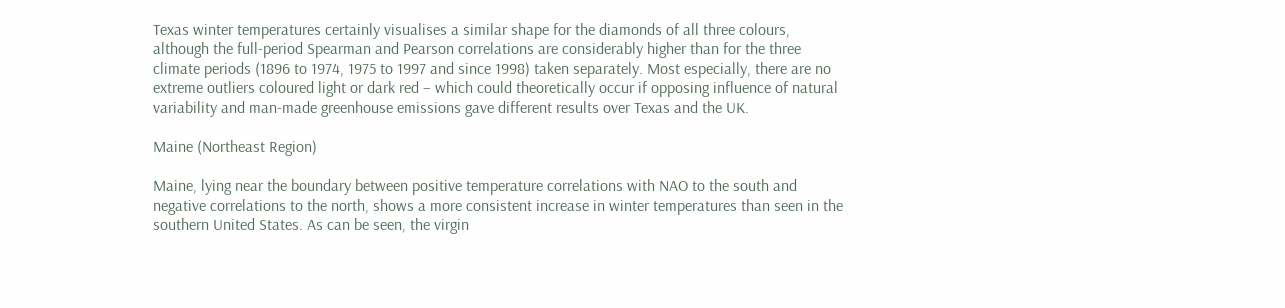Texas winter temperatures certainly visualises a similar shape for the diamonds of all three colours, although the full-period Spearman and Pearson correlations are considerably higher than for the three climate periods (1896 to 1974, 1975 to 1997 and since 1998) taken separately. Most especially, there are no extreme outliers coloured light or dark red – which could theoretically occur if opposing influence of natural variability and man-made greenhouse emissions gave different results over Texas and the UK.

Maine (Northeast Region)

Maine, lying near the boundary between positive temperature correlations with NAO to the south and negative correlations to the north, shows a more consistent increase in winter temperatures than seen in the southern United States. As can be seen, the virgin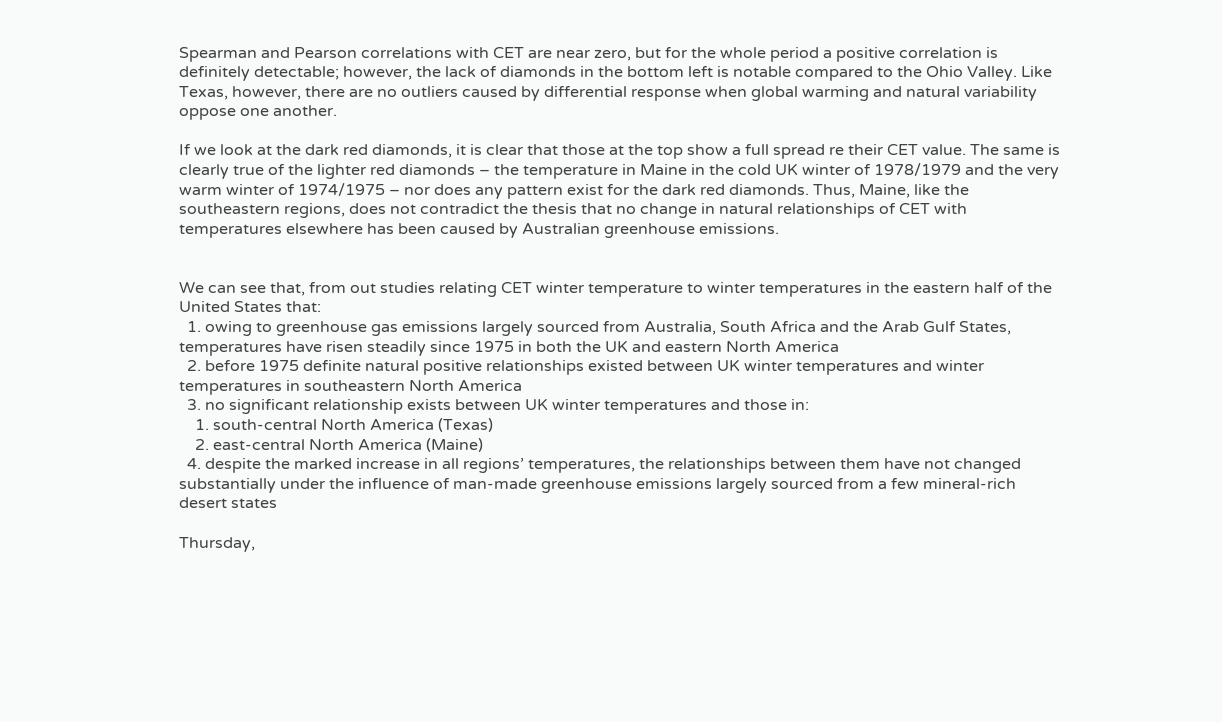Spearman and Pearson correlations with CET are near zero, but for the whole period a positive correlation is definitely detectable; however, the lack of diamonds in the bottom left is notable compared to the Ohio Valley. Like Texas, however, there are no outliers caused by differential response when global warming and natural variability oppose one another.

If we look at the dark red diamonds, it is clear that those at the top show a full spread re their CET value. The same is clearly true of the lighter red diamonds – the temperature in Maine in the cold UK winter of 1978/1979 and the very warm winter of 1974/1975 – nor does any pattern exist for the dark red diamonds. Thus, Maine, like the southeastern regions, does not contradict the thesis that no change in natural relationships of CET with temperatures elsewhere has been caused by Australian greenhouse emissions.


We can see that, from out studies relating CET winter temperature to winter temperatures in the eastern half of the United States that:
  1. owing to greenhouse gas emissions largely sourced from Australia, South Africa and the Arab Gulf States, temperatures have risen steadily since 1975 in both the UK and eastern North America
  2. before 1975 definite natural positive relationships existed between UK winter temperatures and winter temperatures in southeastern North America
  3. no significant relationship exists between UK winter temperatures and those in:
    1. south-central North America (Texas)
    2. east-central North America (Maine)
  4. despite the marked increase in all regions’ temperatures, the relationships between them have not changed substantially under the influence of man-made greenhouse emissions largely sourced from a few mineral-rich desert states

Thursday,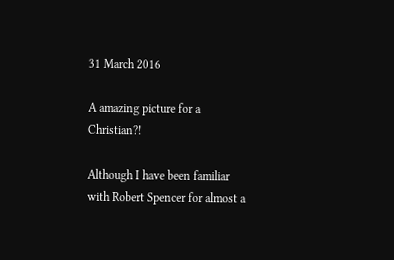31 March 2016

A amazing picture for a Christian?!

Although I have been familiar with Robert Spencer for almost a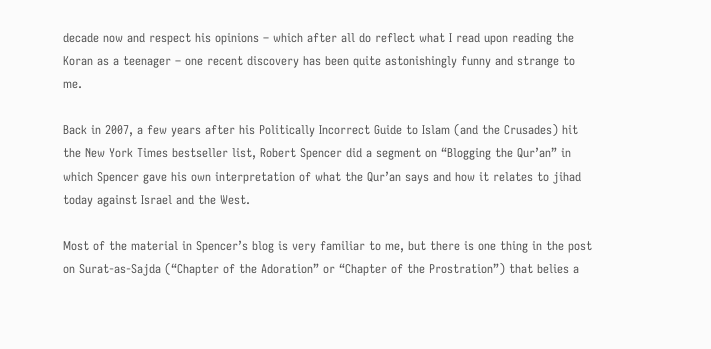decade now and respect his opinions – which after all do reflect what I read upon reading the Koran as a teenager – one recent discovery has been quite astonishingly funny and strange to me.

Back in 2007, a few years after his Politically Incorrect Guide to Islam (and the Crusades) hit the New York Times bestseller list, Robert Spencer did a segment on “Blogging the Qur’an” in which Spencer gave his own interpretation of what the Qur’an says and how it relates to jihad today against Israel and the West.

Most of the material in Spencer’s blog is very familiar to me, but there is one thing in the post on Surat-as-Sajda (“Chapter of the Adoration” or “Chapter of the Prostration”) that belies a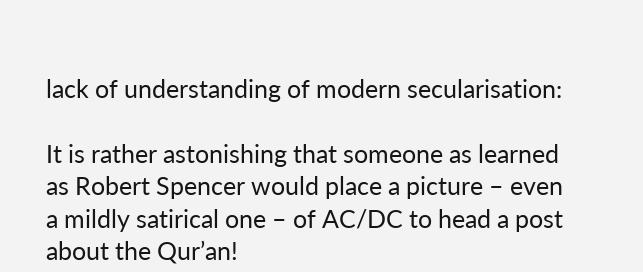lack of understanding of modern secularisation:

It is rather astonishing that someone as learned as Robert Spencer would place a picture – even a mildly satirical one – of AC/DC to head a post about the Qur’an!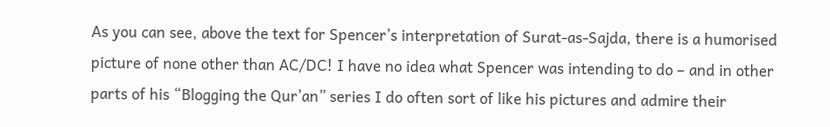As you can see, above the text for Spencer’s interpretation of Surat-as-Sajda, there is a humorised picture of none other than AC/DC! I have no idea what Spencer was intending to do – and in other parts of his “Blogging the Qur’an” series I do often sort of like his pictures and admire their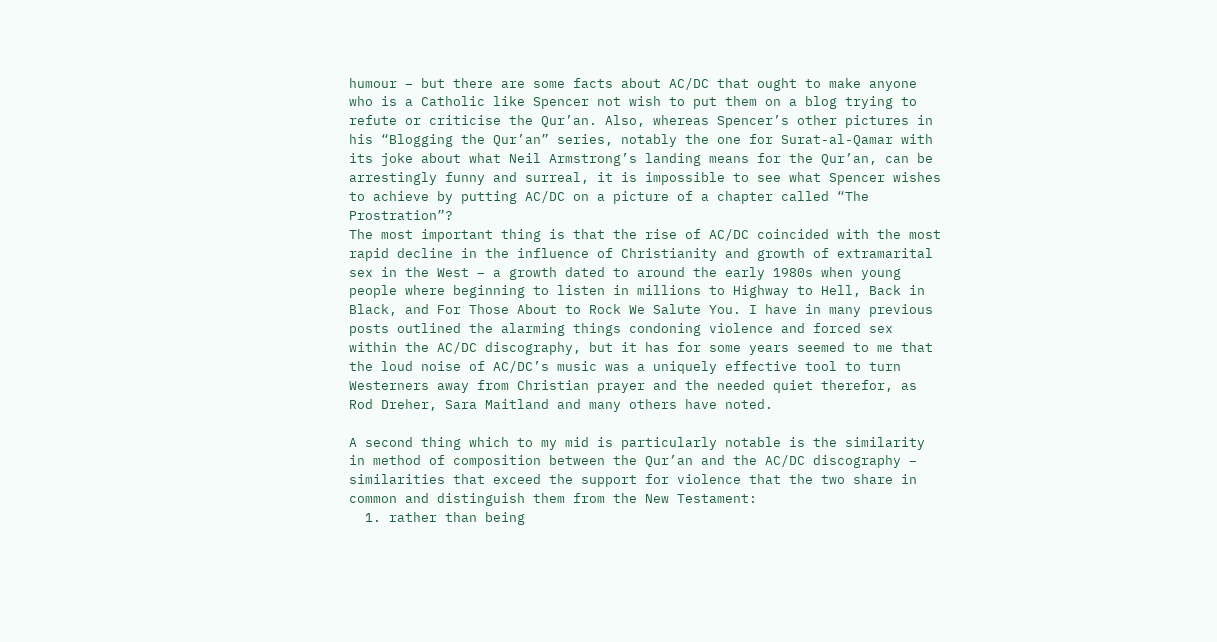humour – but there are some facts about AC/DC that ought to make anyone who is a Catholic like Spencer not wish to put them on a blog trying to refute or criticise the Qur’an. Also, whereas Spencer’s other pictures in his “Blogging the Qur’an” series, notably the one for Surat-al-Qamar with its joke about what Neil Armstrong’s landing means for the Qur’an, can be arrestingly funny and surreal, it is impossible to see what Spencer wishes to achieve by putting AC/DC on a picture of a chapter called “The Prostration”?
The most important thing is that the rise of AC/DC coincided with the most rapid decline in the influence of Christianity and growth of extramarital sex in the West – a growth dated to around the early 1980s when young people where beginning to listen in millions to Highway to Hell, Back in Black, and For Those About to Rock We Salute You. I have in many previous posts outlined the alarming things condoning violence and forced sex within the AC/DC discography, but it has for some years seemed to me that the loud noise of AC/DC’s music was a uniquely effective tool to turn Westerners away from Christian prayer and the needed quiet therefor, as Rod Dreher, Sara Maitland and many others have noted.

A second thing which to my mid is particularly notable is the similarity in method of composition between the Qur’an and the AC/DC discography – similarities that exceed the support for violence that the two share in common and distinguish them from the New Testament:
  1. rather than being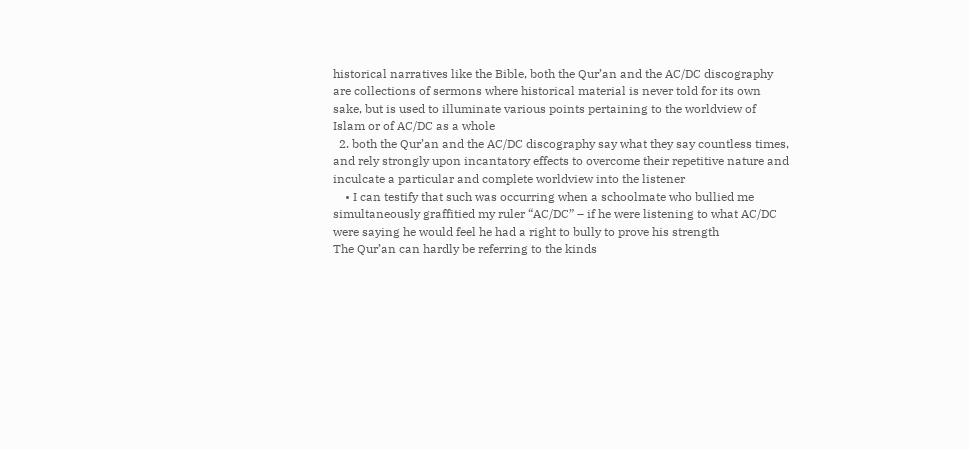historical narratives like the Bible, both the Qur’an and the AC/DC discography are collections of sermons where historical material is never told for its own sake, but is used to illuminate various points pertaining to the worldview of Islam or of AC/DC as a whole
  2. both the Qur’an and the AC/DC discography say what they say countless times, and rely strongly upon incantatory effects to overcome their repetitive nature and inculcate a particular and complete worldview into the listener
    • I can testify that such was occurring when a schoolmate who bullied me simultaneously graffitied my ruler “AC/DC” – if he were listening to what AC/DC were saying he would feel he had a right to bully to prove his strength
The Qur’an can hardly be referring to the kinds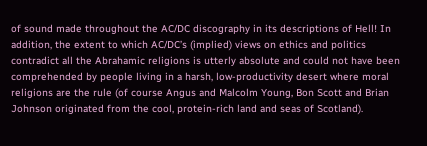of sound made throughout the AC/DC discography in its descriptions of Hell! In addition, the extent to which AC/DC’s (implied) views on ethics and politics contradict all the Abrahamic religions is utterly absolute and could not have been comprehended by people living in a harsh, low-productivity desert where moral religions are the rule (of course Angus and Malcolm Young, Bon Scott and Brian Johnson originated from the cool, protein-rich land and seas of Scotland).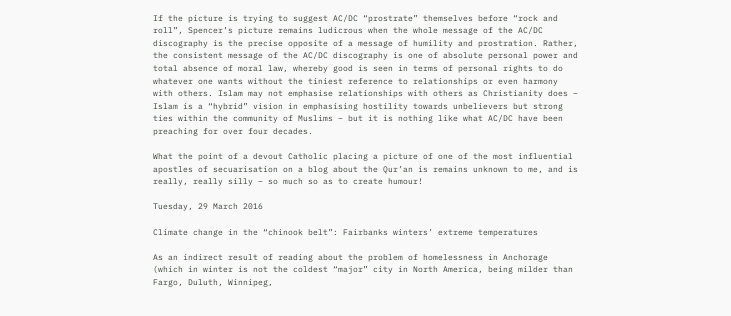If the picture is trying to suggest AC/DC “prostrate” themselves before “rock and roll”, Spencer’s picture remains ludicrous when the whole message of the AC/DC discography is the precise opposite of a message of humility and prostration. Rather, the consistent message of the AC/DC discography is one of absolute personal power and total absence of moral law, whereby good is seen in terms of personal rights to do whatever one wants without the tiniest reference to relationships or even harmony with others. Islam may not emphasise relationships with others as Christianity does – Islam is a “hybrid” vision in emphasising hostility towards unbelievers but strong ties within the community of Muslims – but it is nothing like what AC/DC have been preaching for over four decades.

What the point of a devout Catholic placing a picture of one of the most influential apostles of secuarisation on a blog about the Qur’an is remains unknown to me, and is really, really silly – so much so as to create humour!

Tuesday, 29 March 2016

Climate change in the “chinook belt”: Fairbanks winters’ extreme temperatures

As an indirect result of reading about the problem of homelessness in Anchorage (which in winter is not the coldest “major” city in North America, being milder than Fargo, Duluth, Winnipeg,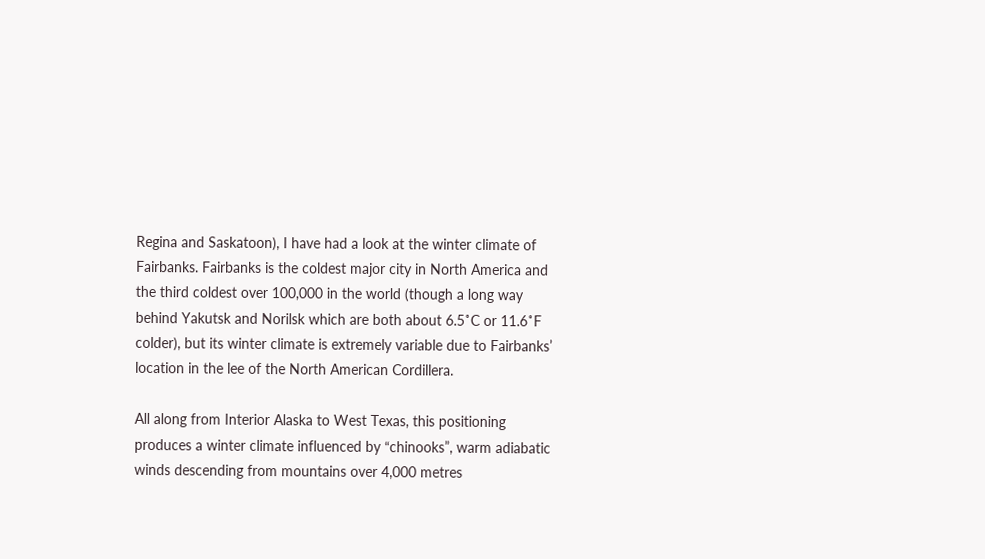Regina and Saskatoon), I have had a look at the winter climate of Fairbanks. Fairbanks is the coldest major city in North America and the third coldest over 100,000 in the world (though a long way behind Yakutsk and Norilsk which are both about 6.5˚C or 11.6˚F colder), but its winter climate is extremely variable due to Fairbanks’ location in the lee of the North American Cordillera.

All along from Interior Alaska to West Texas, this positioning produces a winter climate influenced by “chinooks”, warm adiabatic winds descending from mountains over 4,000 metres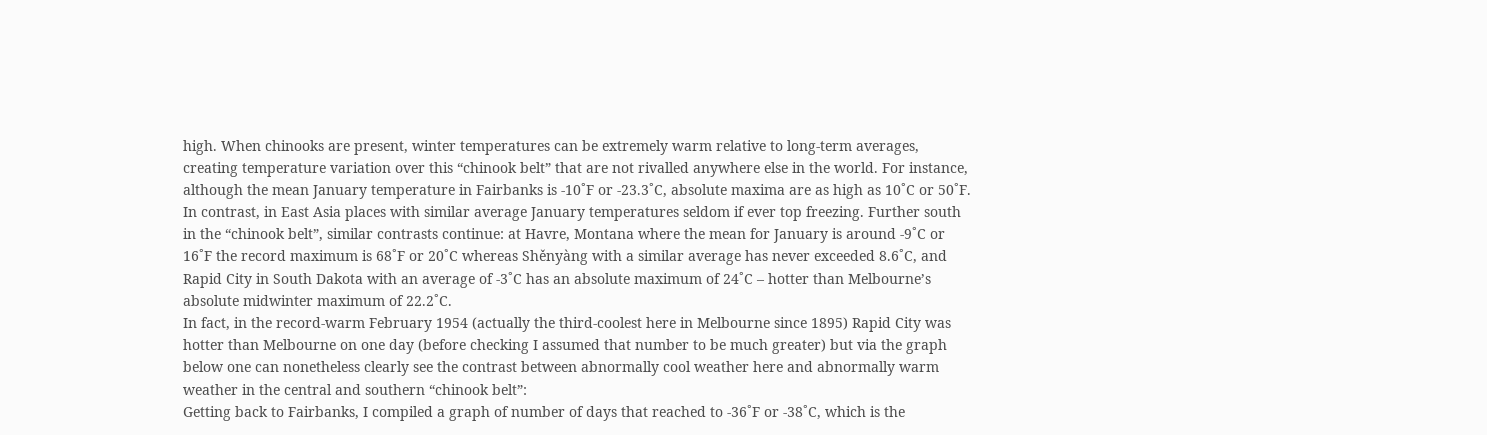high. When chinooks are present, winter temperatures can be extremely warm relative to long-term averages, creating temperature variation over this “chinook belt” that are not rivalled anywhere else in the world. For instance, although the mean January temperature in Fairbanks is -10˚F or -23.3˚C, absolute maxima are as high as 10˚C or 50˚F. In contrast, in East Asia places with similar average January temperatures seldom if ever top freezing. Further south in the “chinook belt”, similar contrasts continue: at Havre, Montana where the mean for January is around -9˚C or 16˚F the record maximum is 68˚F or 20˚C whereas Shěnyàng with a similar average has never exceeded 8.6˚C, and  Rapid City in South Dakota with an average of -3˚C has an absolute maximum of 24˚C – hotter than Melbourne’s absolute midwinter maximum of 22.2˚C.
In fact, in the record-warm February 1954 (actually the third-coolest here in Melbourne since 1895) Rapid City was hotter than Melbourne on one day (before checking I assumed that number to be much greater) but via the graph below one can nonetheless clearly see the contrast between abnormally cool weather here and abnormally warm weather in the central and southern “chinook belt”:
Getting back to Fairbanks, I compiled a graph of number of days that reached to -36˚F or -38˚C, which is the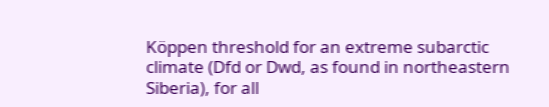Köppen threshold for an extreme subarctic climate (Dfd or Dwd, as found in northeastern Siberia), for all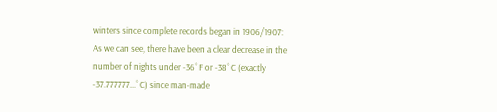winters since complete records began in 1906/1907:
As we can see, there have been a clear decrease in the number of nights under -36˚F or -38˚C (exactly -37.777777...˚C) since man-made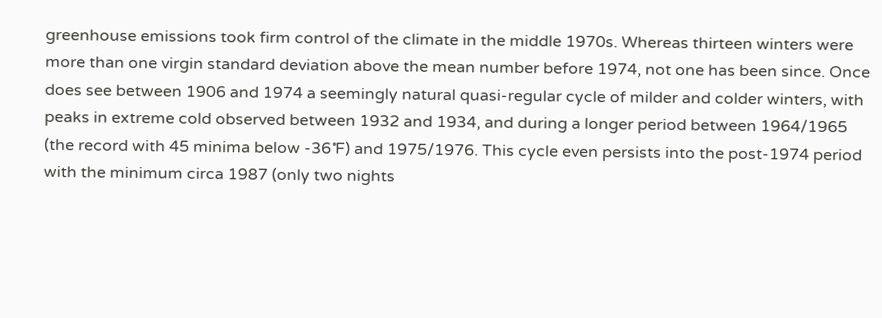greenhouse emissions took firm control of the climate in the middle 1970s. Whereas thirteen winters were more than one virgin standard deviation above the mean number before 1974, not one has been since. Once does see between 1906 and 1974 a seemingly natural quasi-regular cycle of milder and colder winters, with peaks in extreme cold observed between 1932 and 1934, and during a longer period between 1964/1965 (the record with 45 minima below -36˚F) and 1975/1976. This cycle even persists into the post-1974 period with the minimum circa 1987 (only two nights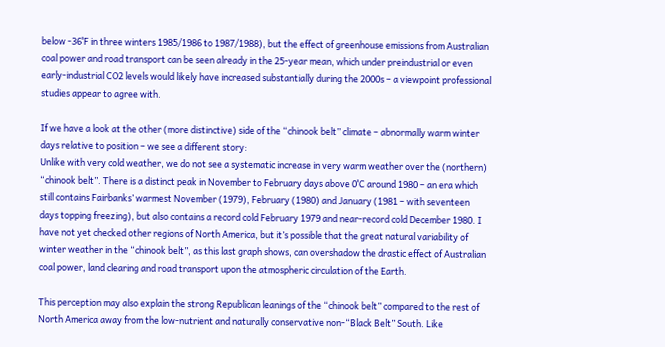below -36˚F in three winters 1985/1986 to 1987/1988), but the effect of greenhouse emissions from Australian coal power and road transport can be seen already in the 25-year mean, which under preindustrial or even early-industrial CO2 levels would likely have increased substantially during the 2000s – a viewpoint professional studies appear to agree with.

If we have a look at the other (more distinctive) side of the “chinook belt” climate – abnormally warm winter days relative to position – we see a different story:
Unlike with very cold weather, we do not see a systematic increase in very warm weather over the (northern) “chinook belt”. There is a distinct peak in November to February days above 0˚C around 1980 – an era which still contains Fairbanks’ warmest November (1979), February (1980) and January (1981 – with seventeen days topping freezing), but also contains a record cold February 1979 and near-record cold December 1980. I have not yet checked other regions of North America, but it’s possible that the great natural variability of winter weather in the “chinook belt”, as this last graph shows, can overshadow the drastic effect of Australian coal power, land clearing and road transport upon the atmospheric circulation of the Earth.

This perception may also explain the strong Republican leanings of the “chinook belt” compared to the rest of North America away from the low-nutrient and naturally conservative non-“Black Belt” South. Like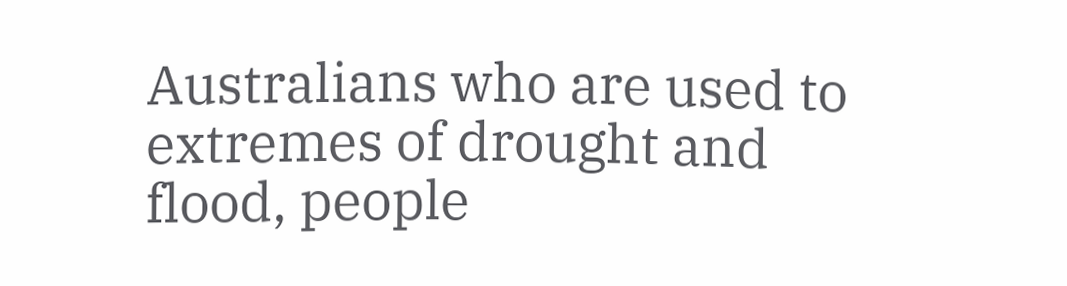Australians who are used to extremes of drought and flood, people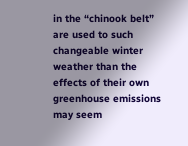in the “chinook belt” are used to such changeable winter weather than the effects of their own greenhouse emissions may seem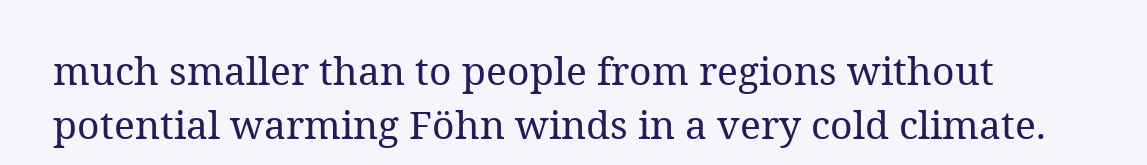much smaller than to people from regions without potential warming Föhn winds in a very cold climate.